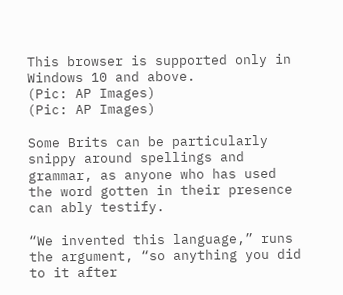This browser is supported only in Windows 10 and above.
(Pic: AP Images)
(Pic: AP Images)

Some Brits can be particularly snippy around spellings and grammar, as anyone who has used the word gotten in their presence can ably testify.

“We invented this language,” runs the argument, “so anything you did to it after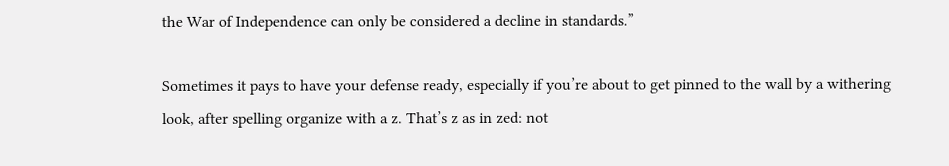the War of Independence can only be considered a decline in standards.”

Sometimes it pays to have your defense ready, especially if you’re about to get pinned to the wall by a withering look, after spelling organize with a z. That’s z as in zed: not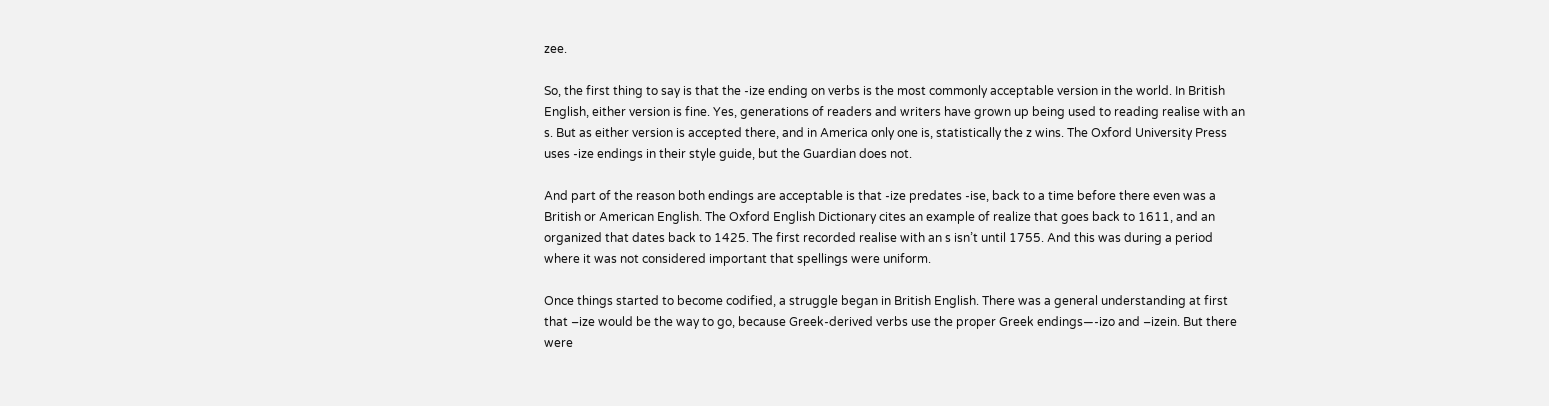zee.

So, the first thing to say is that the -ize ending on verbs is the most commonly acceptable version in the world. In British English, either version is fine. Yes, generations of readers and writers have grown up being used to reading realise with an s. But as either version is accepted there, and in America only one is, statistically the z wins. The Oxford University Press uses -ize endings in their style guide, but the Guardian does not.

And part of the reason both endings are acceptable is that -ize predates -ise, back to a time before there even was a British or American English. The Oxford English Dictionary cites an example of realize that goes back to 1611, and an organized that dates back to 1425. The first recorded realise with an s isn’t until 1755. And this was during a period where it was not considered important that spellings were uniform.

Once things started to become codified, a struggle began in British English. There was a general understanding at first that –ize would be the way to go, because Greek-derived verbs use the proper Greek endings—-izo and –izein. But there were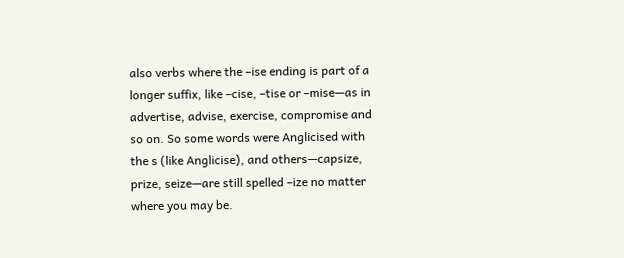also verbs where the –ise ending is part of a longer suffix, like –cise, –tise or –mise—as in advertise, advise, exercise, compromise and so on. So some words were Anglicised with the s (like Anglicise), and others—capsize, prize, seize—are still spelled –ize no matter where you may be.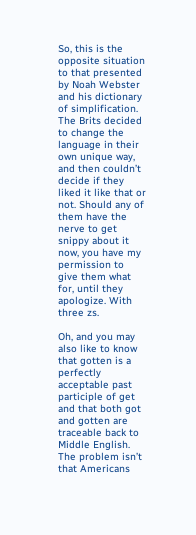So, this is the opposite situation to that presented by Noah Webster and his dictionary of simplification. The Brits decided to change the language in their own unique way, and then couldn’t decide if they liked it like that or not. Should any of them have the nerve to get snippy about it now, you have my permission to give them what for, until they apologize. With three zs.

Oh, and you may also like to know that gotten is a perfectly acceptable past participle of get and that both got and gotten are traceable back to Middle English. The problem isn’t that Americans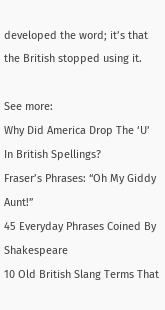developed the word; it’s that the British stopped using it.

See more:
Why Did America Drop The ‘U’ In British Spellings?
Fraser’s Phrases: “Oh My Giddy Aunt!”
45 Everyday Phrases Coined By Shakespeare
10 Old British Slang Terms That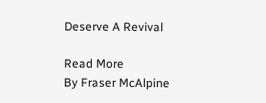Deserve A Revival

Read More
By Fraser McAlpine